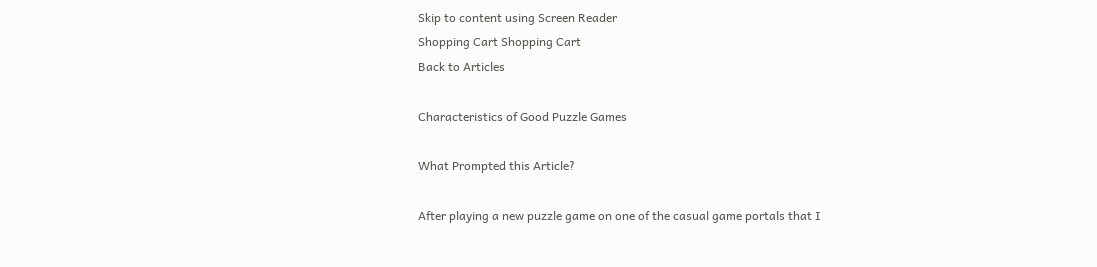Skip to content using Screen Reader
Shopping Cart Shopping Cart
Back to Articles

Characteristics of Good Puzzle Games

What Prompted this Article?

After playing a new puzzle game on one of the casual game portals that I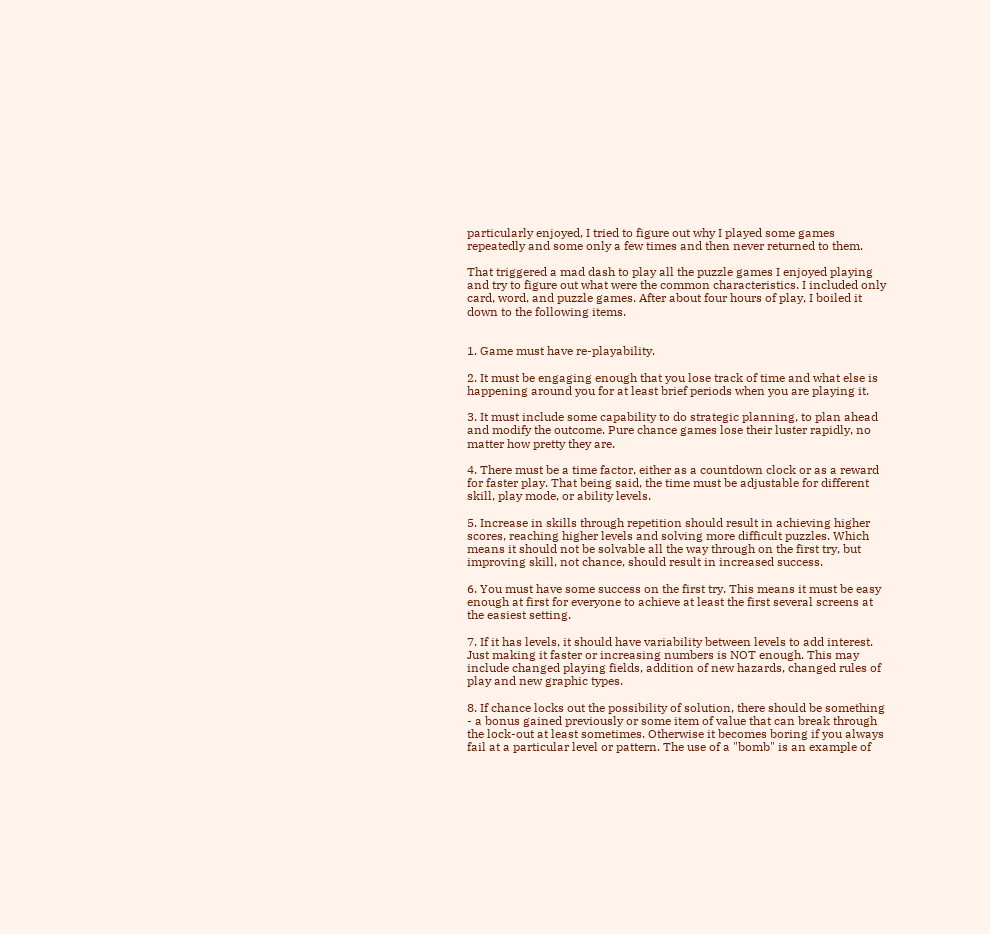particularly enjoyed, I tried to figure out why I played some games repeatedly and some only a few times and then never returned to them.

That triggered a mad dash to play all the puzzle games I enjoyed playing and try to figure out what were the common characteristics. I included only card, word, and puzzle games. After about four hours of play, I boiled it down to the following items.


1. Game must have re-playability.

2. It must be engaging enough that you lose track of time and what else is happening around you for at least brief periods when you are playing it.

3. It must include some capability to do strategic planning, to plan ahead and modify the outcome. Pure chance games lose their luster rapidly, no matter how pretty they are.

4. There must be a time factor, either as a countdown clock or as a reward for faster play. That being said, the time must be adjustable for different skill, play mode, or ability levels.

5. Increase in skills through repetition should result in achieving higher scores, reaching higher levels and solving more difficult puzzles. Which means it should not be solvable all the way through on the first try, but improving skill, not chance, should result in increased success.

6. You must have some success on the first try. This means it must be easy enough at first for everyone to achieve at least the first several screens at the easiest setting.

7. If it has levels, it should have variability between levels to add interest. Just making it faster or increasing numbers is NOT enough. This may include changed playing fields, addition of new hazards, changed rules of play and new graphic types.

8. If chance locks out the possibility of solution, there should be something - a bonus gained previously or some item of value that can break through the lock-out at least sometimes. Otherwise it becomes boring if you always fail at a particular level or pattern. The use of a "bomb" is an example of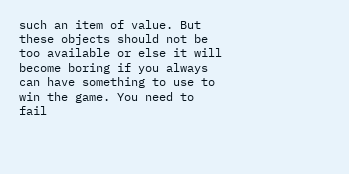such an item of value. But these objects should not be too available or else it will become boring if you always can have something to use to win the game. You need to fail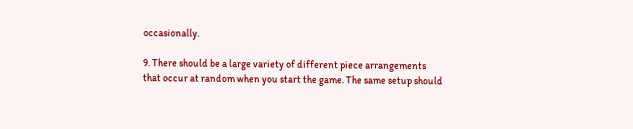occasionally.

9. There should be a large variety of different piece arrangements that occur at random when you start the game. The same setup should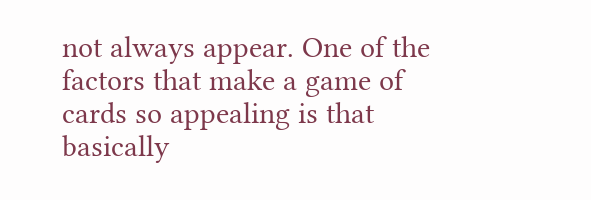not always appear. One of the factors that make a game of cards so appealing is that basically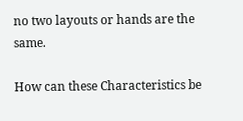no two layouts or hands are the same.

How can these Characteristics be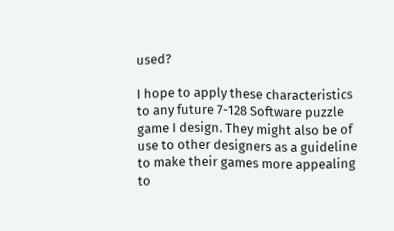used?

I hope to apply these characteristics to any future 7-128 Software puzzle game I design. They might also be of use to other designers as a guideline to make their games more appealing to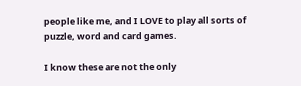people like me, and I LOVE to play all sorts of puzzle, word and card games.

I know these are not the only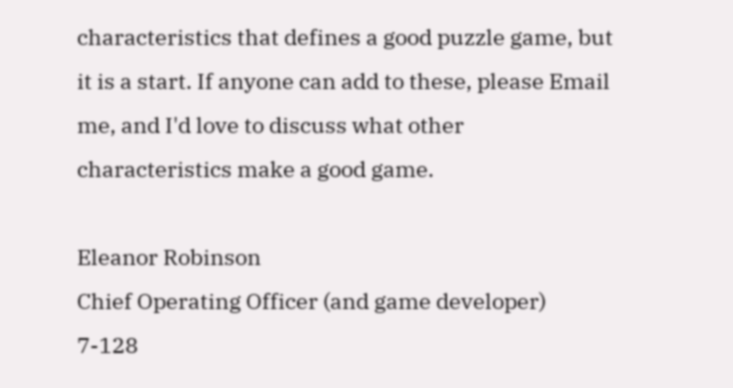characteristics that defines a good puzzle game, but it is a start. If anyone can add to these, please Email me, and I'd love to discuss what other characteristics make a good game.

Eleanor Robinson
Chief Operating Officer (and game developer)
7-128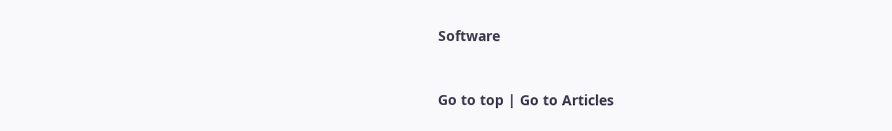Software


Go to top | Go to Articles